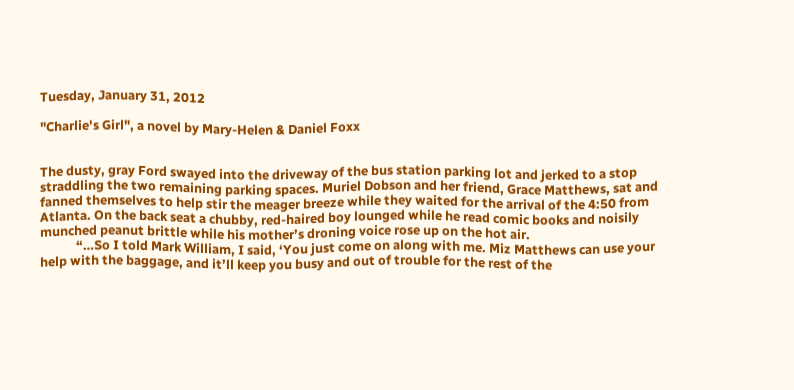Tuesday, January 31, 2012

"Charlie's Girl", a novel by Mary-Helen & Daniel Foxx


The dusty, gray Ford swayed into the driveway of the bus station parking lot and jerked to a stop straddling the two remaining parking spaces. Muriel Dobson and her friend, Grace Matthews, sat and fanned themselves to help stir the meager breeze while they waited for the arrival of the 4:50 from Atlanta. On the back seat a chubby, red-haired boy lounged while he read comic books and noisily munched peanut brittle while his mother’s droning voice rose up on the hot air.
            “…So I told Mark William, I said, ‘You just come on along with me. Miz Matthews can use your help with the baggage, and it’ll keep you busy and out of trouble for the rest of the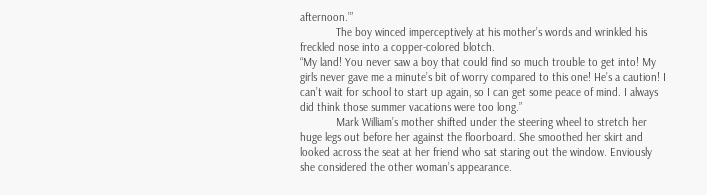afternoon.’”
            The boy winced imperceptively at his mother’s words and wrinkled his freckled nose into a copper-colored blotch.
“My land! You never saw a boy that could find so much trouble to get into! My girls never gave me a minute’s bit of worry compared to this one! He’s a caution! I can’t wait for school to start up again, so I can get some peace of mind. I always did think those summer vacations were too long.”
            Mark William’s mother shifted under the steering wheel to stretch her huge legs out before her against the floorboard. She smoothed her skirt and looked across the seat at her friend who sat staring out the window. Enviously she considered the other woman’s appearance.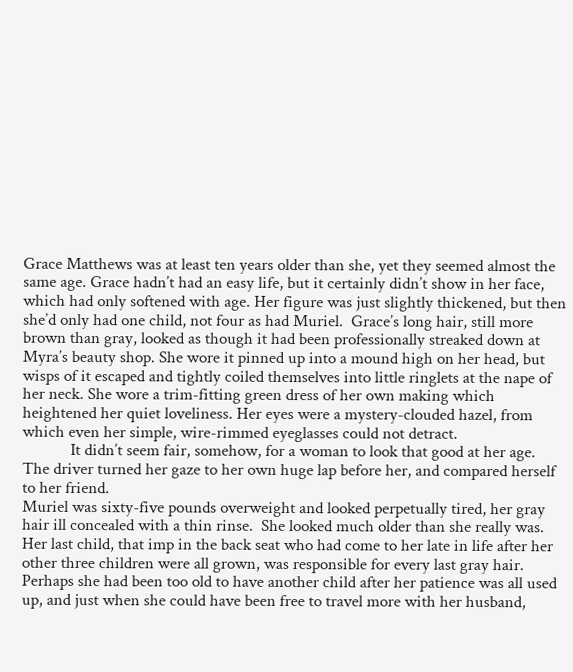Grace Matthews was at least ten years older than she, yet they seemed almost the same age. Grace hadn’t had an easy life, but it certainly didn’t show in her face, which had only softened with age. Her figure was just slightly thickened, but then she’d only had one child, not four as had Muriel.  Grace’s long hair, still more brown than gray, looked as though it had been professionally streaked down at Myra’s beauty shop. She wore it pinned up into a mound high on her head, but wisps of it escaped and tightly coiled themselves into little ringlets at the nape of her neck. She wore a trim-fitting green dress of her own making which heightened her quiet loveliness. Her eyes were a mystery-clouded hazel, from which even her simple, wire-rimmed eyeglasses could not detract.
            It didn’t seem fair, somehow, for a woman to look that good at her age.  The driver turned her gaze to her own huge lap before her, and compared herself to her friend.
Muriel was sixty-five pounds overweight and looked perpetually tired, her gray hair ill concealed with a thin rinse.  She looked much older than she really was. Her last child, that imp in the back seat who had come to her late in life after her other three children were all grown, was responsible for every last gray hair.
Perhaps she had been too old to have another child after her patience was all used up, and just when she could have been free to travel more with her husband,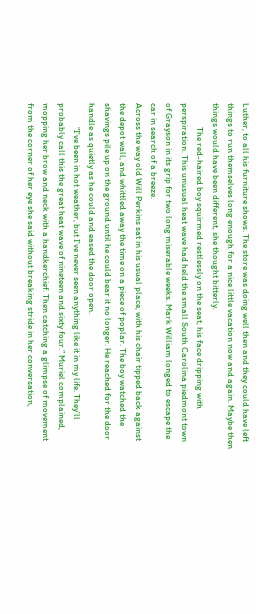Luther, to all his furniture shows. The store was doing well then and they could have left things to run themselves long enough for a nice little vacation now and again. Maybe then things would have been different, she thought bitterly.
            The red-haired boy squirmed restlessly on the seat, his face dripping with perspiration. This unusual heat wave had held the small South Carolina piedmont town of Grayson in its grip for two long miserable weeks. Mark William longed to escape the car in search of a breeze.
Across the way old Will Perkins sat in his usual place, with his chair tipped back against the depot wall, and whittled away the time on a piece of poplar. The boy watched the shavings pile up on the ground until he could bear it no longer. He reached for the door handle as quietly as he could and eased the door open.
            “I’ve been in hot weather, but I’ve never seen anything like it in my life. They’ll probably call this the great heat wave of nineteen and sixty four.” Muriel complained, mopping her brow and neck with a handkerchief. Then catching a glimpse of movement from the corner of her eye she said without breaking stride in her conversation,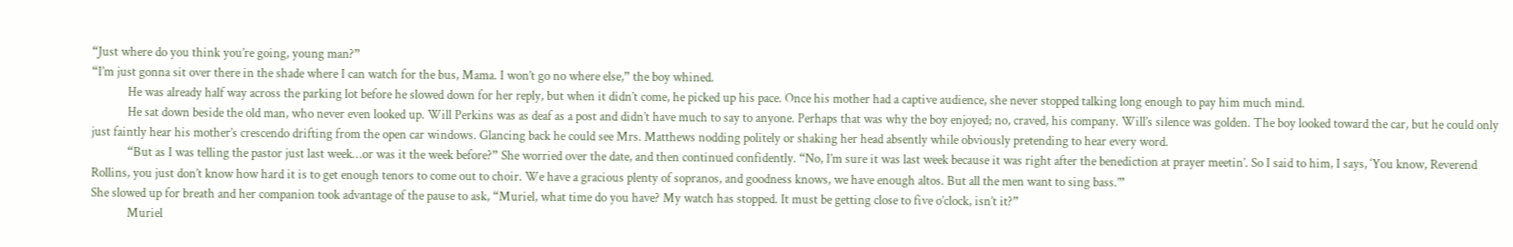“Just where do you think you’re going, young man?”
“I’m just gonna sit over there in the shade where I can watch for the bus, Mama. I won’t go no where else,” the boy whined.
            He was already half way across the parking lot before he slowed down for her reply, but when it didn’t come, he picked up his pace. Once his mother had a captive audience, she never stopped talking long enough to pay him much mind.
            He sat down beside the old man, who never even looked up. Will Perkins was as deaf as a post and didn’t have much to say to anyone. Perhaps that was why the boy enjoyed; no, craved, his company. Will’s silence was golden. The boy looked toward the car, but he could only just faintly hear his mother’s crescendo drifting from the open car windows. Glancing back he could see Mrs. Matthews nodding politely or shaking her head absently while obviously pretending to hear every word.
            “But as I was telling the pastor just last week…or was it the week before?” She worried over the date, and then continued confidently. “No, I’m sure it was last week because it was right after the benediction at prayer meetin’. So I said to him, I says, ‘You know, Reverend Rollins, you just don’t know how hard it is to get enough tenors to come out to choir. We have a gracious plenty of sopranos, and goodness knows, we have enough altos. But all the men want to sing bass.’”
She slowed up for breath and her companion took advantage of the pause to ask, “Muriel, what time do you have? My watch has stopped. It must be getting close to five o’clock, isn’t it?”
            Muriel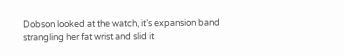Dobson looked at the watch, it’s expansion band strangling her fat wrist and slid it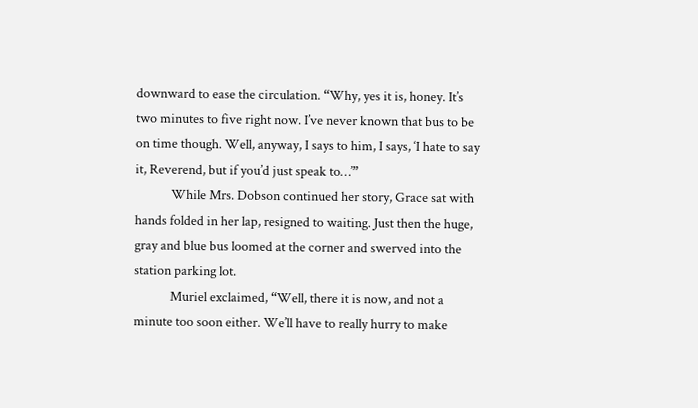downward to ease the circulation. “Why, yes it is, honey. It’s two minutes to five right now. I’ve never known that bus to be on time though. Well, anyway, I says to him, I says, ‘I hate to say it, Reverend, but if you’d just speak to…’”
            While Mrs. Dobson continued her story, Grace sat with hands folded in her lap, resigned to waiting. Just then the huge, gray and blue bus loomed at the corner and swerved into the station parking lot.
            Muriel exclaimed, “Well, there it is now, and not a minute too soon either. We’ll have to really hurry to make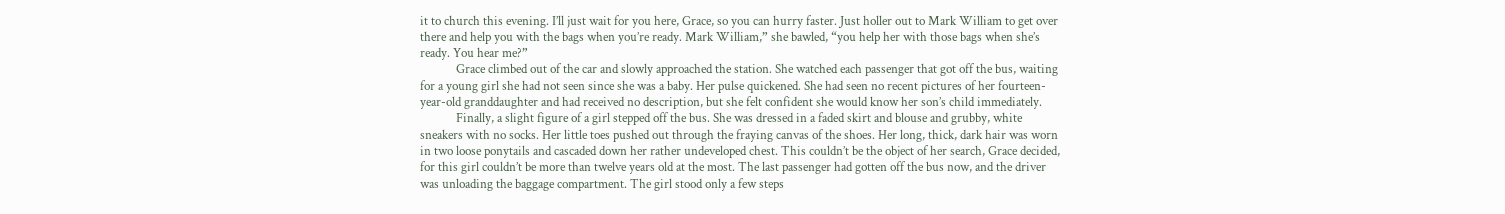it to church this evening. I’ll just wait for you here, Grace, so you can hurry faster. Just holler out to Mark William to get over there and help you with the bags when you’re ready. Mark William,” she bawled, “you help her with those bags when she’s ready. You hear me?”
            Grace climbed out of the car and slowly approached the station. She watched each passenger that got off the bus, waiting for a young girl she had not seen since she was a baby. Her pulse quickened. She had seen no recent pictures of her fourteen-year-old granddaughter and had received no description, but she felt confident she would know her son’s child immediately.
            Finally, a slight figure of a girl stepped off the bus. She was dressed in a faded skirt and blouse and grubby, white sneakers with no socks. Her little toes pushed out through the fraying canvas of the shoes. Her long, thick, dark hair was worn in two loose ponytails and cascaded down her rather undeveloped chest. This couldn’t be the object of her search, Grace decided, for this girl couldn’t be more than twelve years old at the most. The last passenger had gotten off the bus now, and the driver was unloading the baggage compartment. The girl stood only a few steps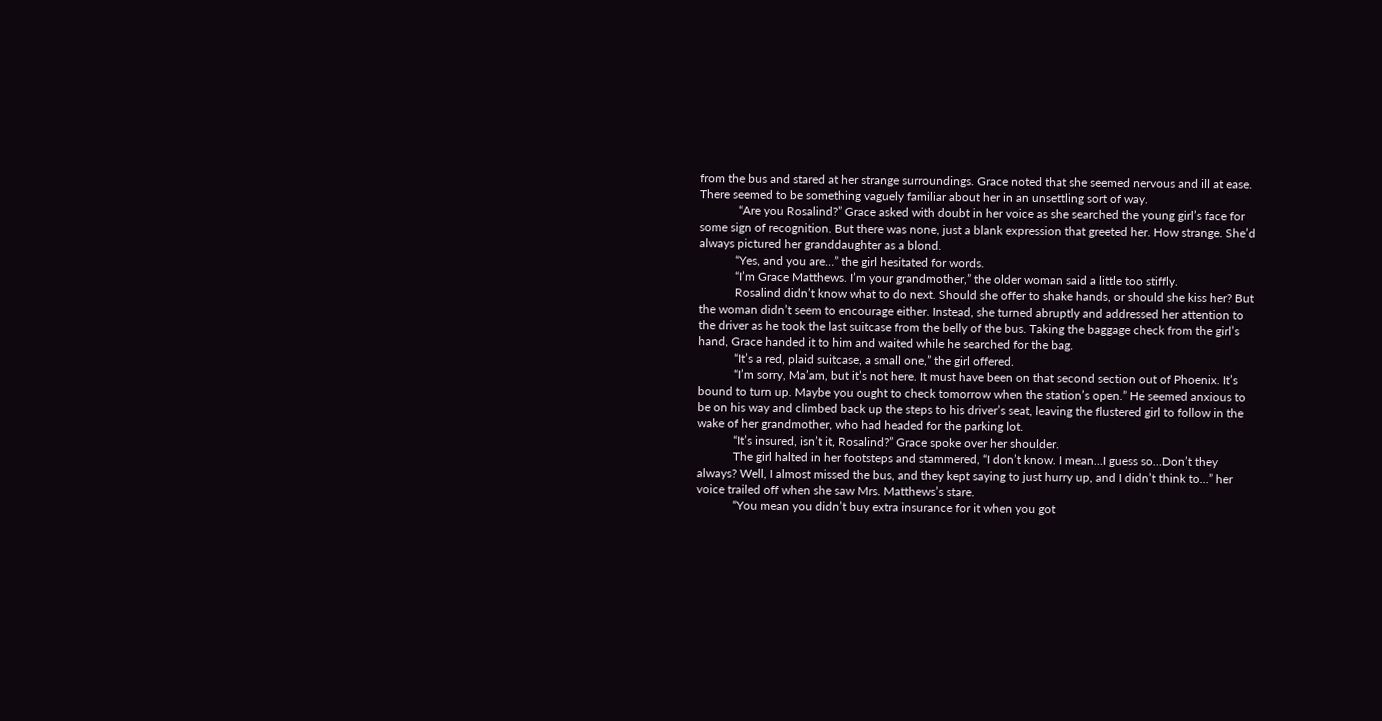from the bus and stared at her strange surroundings. Grace noted that she seemed nervous and ill at ease. There seemed to be something vaguely familiar about her in an unsettling sort of way.
             “Are you Rosalind?” Grace asked with doubt in her voice as she searched the young girl’s face for some sign of recognition. But there was none, just a blank expression that greeted her. How strange. She’d always pictured her granddaughter as a blond.
            “Yes, and you are…” the girl hesitated for words.
            “I’m Grace Matthews. I’m your grandmother,” the older woman said a little too stiffly.
            Rosalind didn’t know what to do next. Should she offer to shake hands, or should she kiss her? But the woman didn’t seem to encourage either. Instead, she turned abruptly and addressed her attention to the driver as he took the last suitcase from the belly of the bus. Taking the baggage check from the girl’s hand, Grace handed it to him and waited while he searched for the bag.
            “It’s a red, plaid suitcase, a small one,” the girl offered.
            “I’m sorry, Ma’am, but it’s not here. It must have been on that second section out of Phoenix. It’s bound to turn up. Maybe you ought to check tomorrow when the station’s open.” He seemed anxious to be on his way and climbed back up the steps to his driver’s seat, leaving the flustered girl to follow in the wake of her grandmother, who had headed for the parking lot.
            “It’s insured, isn’t it, Rosalind?” Grace spoke over her shoulder.
            The girl halted in her footsteps and stammered, “I don’t know. I mean…I guess so…Don’t they always? Well, I almost missed the bus, and they kept saying to just hurry up, and I didn’t think to…” her voice trailed off when she saw Mrs. Matthews’s stare.
            “You mean you didn’t buy extra insurance for it when you got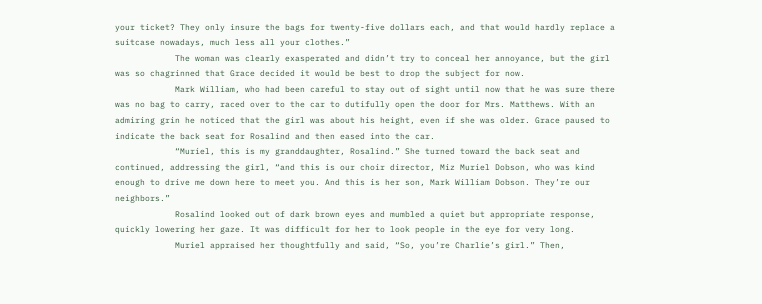your ticket? They only insure the bags for twenty-five dollars each, and that would hardly replace a suitcase nowadays, much less all your clothes.”
            The woman was clearly exasperated and didn’t try to conceal her annoyance, but the girl was so chagrinned that Grace decided it would be best to drop the subject for now.
            Mark William, who had been careful to stay out of sight until now that he was sure there was no bag to carry, raced over to the car to dutifully open the door for Mrs. Matthews. With an admiring grin he noticed that the girl was about his height, even if she was older. Grace paused to indicate the back seat for Rosalind and then eased into the car.
            “Muriel, this is my granddaughter, Rosalind.” She turned toward the back seat and continued, addressing the girl, “and this is our choir director, Miz Muriel Dobson, who was kind enough to drive me down here to meet you. And this is her son, Mark William Dobson. They’re our neighbors.”
            Rosalind looked out of dark brown eyes and mumbled a quiet but appropriate response, quickly lowering her gaze. It was difficult for her to look people in the eye for very long.
            Muriel appraised her thoughtfully and said, “So, you’re Charlie’s girl.” Then,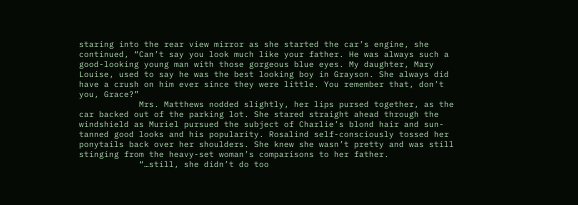staring into the rear view mirror as she started the car’s engine, she continued, “Can’t say you look much like your father. He was always such a good-looking young man with those gorgeous blue eyes. My daughter, Mary Louise, used to say he was the best looking boy in Grayson. She always did have a crush on him ever since they were little. You remember that, don’t you, Grace?”
            Mrs. Matthews nodded slightly, her lips pursed together, as the car backed out of the parking lot. She stared straight ahead through the windshield as Muriel pursued the subject of Charlie’s blond hair and sun-tanned good looks and his popularity. Rosalind self-consciously tossed her ponytails back over her shoulders. She knew she wasn’t pretty and was still stinging from the heavy-set woman’s comparisons to her father.
            “…still, she didn’t do too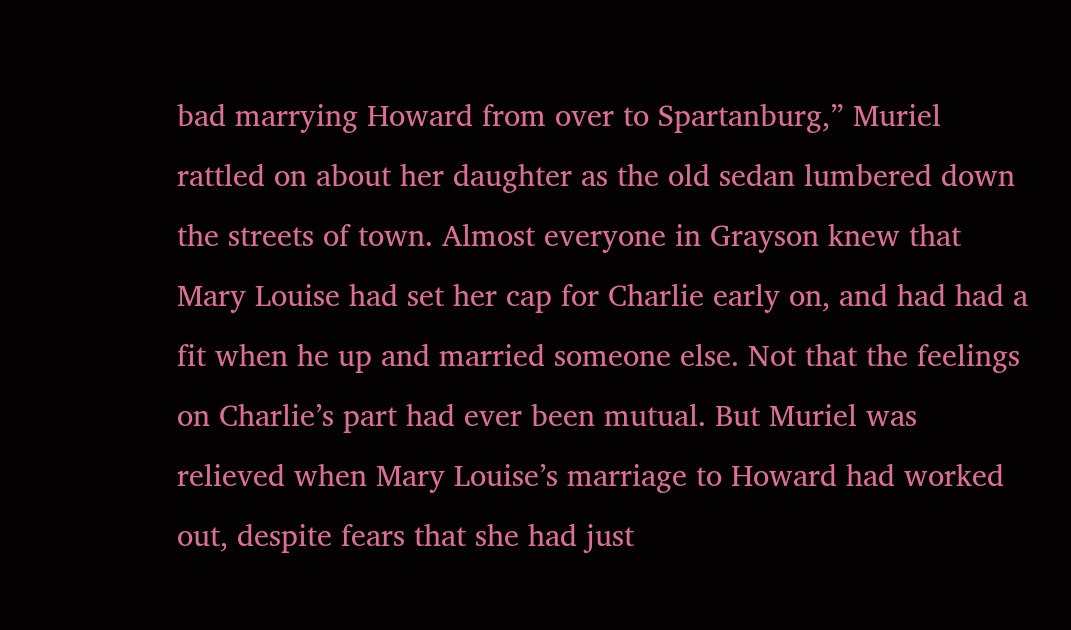bad marrying Howard from over to Spartanburg,” Muriel rattled on about her daughter as the old sedan lumbered down the streets of town. Almost everyone in Grayson knew that Mary Louise had set her cap for Charlie early on, and had had a fit when he up and married someone else. Not that the feelings on Charlie’s part had ever been mutual. But Muriel was relieved when Mary Louise’s marriage to Howard had worked out, despite fears that she had just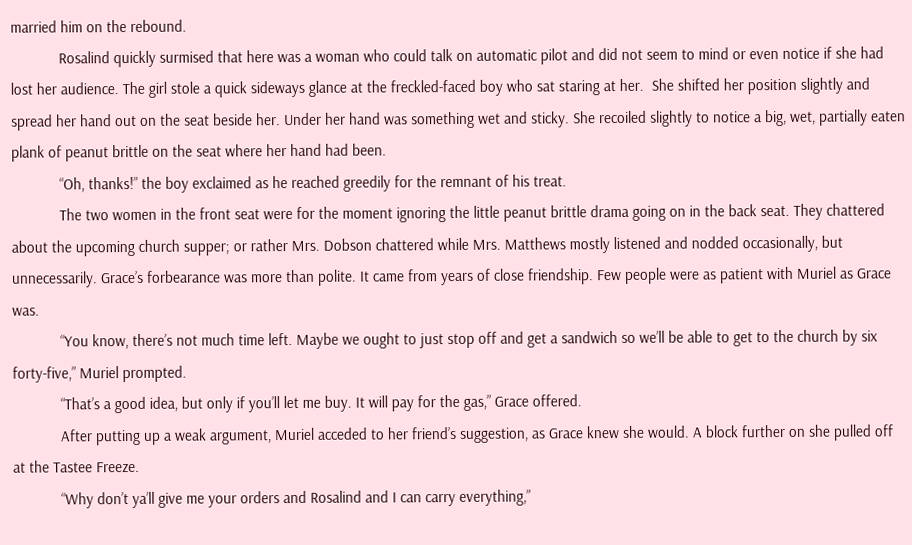married him on the rebound.
            Rosalind quickly surmised that here was a woman who could talk on automatic pilot and did not seem to mind or even notice if she had lost her audience. The girl stole a quick sideways glance at the freckled-faced boy who sat staring at her.  She shifted her position slightly and spread her hand out on the seat beside her. Under her hand was something wet and sticky. She recoiled slightly to notice a big, wet, partially eaten plank of peanut brittle on the seat where her hand had been.
            “Oh, thanks!” the boy exclaimed as he reached greedily for the remnant of his treat.
            The two women in the front seat were for the moment ignoring the little peanut brittle drama going on in the back seat. They chattered about the upcoming church supper; or rather Mrs. Dobson chattered while Mrs. Matthews mostly listened and nodded occasionally, but unnecessarily. Grace’s forbearance was more than polite. It came from years of close friendship. Few people were as patient with Muriel as Grace was.
            “You know, there’s not much time left. Maybe we ought to just stop off and get a sandwich so we’ll be able to get to the church by six forty-five,” Muriel prompted.
            “That’s a good idea, but only if you’ll let me buy. It will pay for the gas,” Grace offered.
            After putting up a weak argument, Muriel acceded to her friend’s suggestion, as Grace knew she would. A block further on she pulled off at the Tastee Freeze.
            “Why don’t ya’ll give me your orders and Rosalind and I can carry everything,”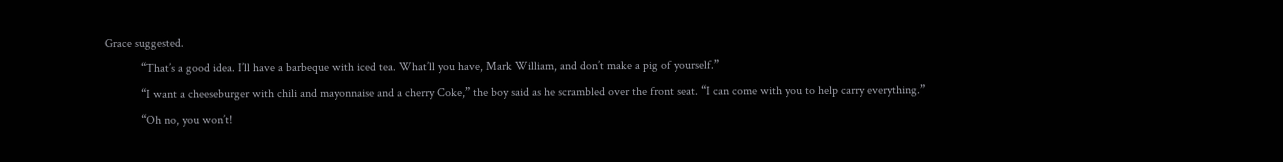Grace suggested.
            “That’s a good idea. I’ll have a barbeque with iced tea. What’ll you have, Mark William, and don’t make a pig of yourself.”
            “I want a cheeseburger with chili and mayonnaise and a cherry Coke,” the boy said as he scrambled over the front seat. “I can come with you to help carry everything.”
            “Oh no, you won’t!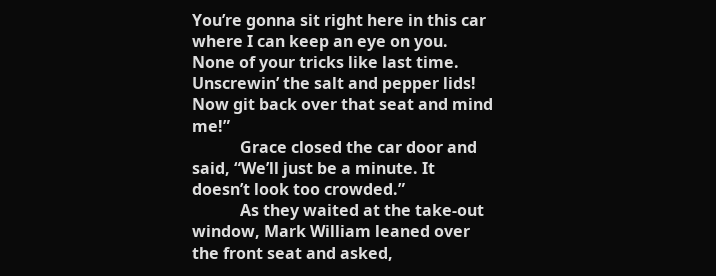You’re gonna sit right here in this car where I can keep an eye on you. None of your tricks like last time. Unscrewin’ the salt and pepper lids! Now git back over that seat and mind me!”
            Grace closed the car door and said, “We’ll just be a minute. It doesn’t look too crowded.”
            As they waited at the take-out window, Mark William leaned over the front seat and asked,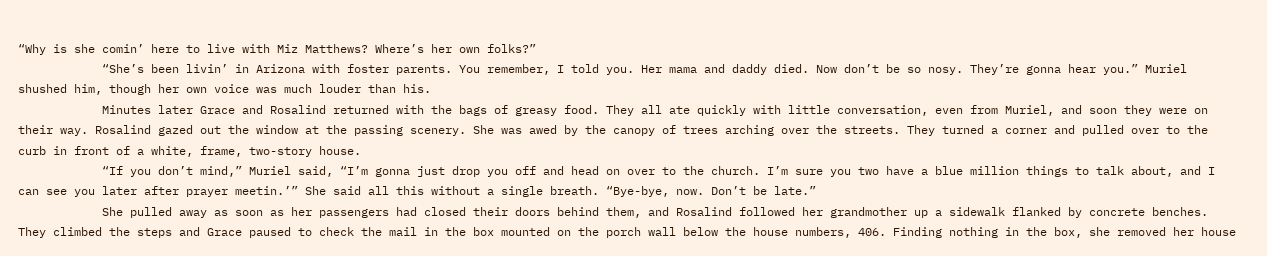“Why is she comin’ here to live with Miz Matthews? Where’s her own folks?”
            “She’s been livin’ in Arizona with foster parents. You remember, I told you. Her mama and daddy died. Now don’t be so nosy. They’re gonna hear you.” Muriel shushed him, though her own voice was much louder than his.
            Minutes later Grace and Rosalind returned with the bags of greasy food. They all ate quickly with little conversation, even from Muriel, and soon they were on their way. Rosalind gazed out the window at the passing scenery. She was awed by the canopy of trees arching over the streets. They turned a corner and pulled over to the curb in front of a white, frame, two-story house.
            “If you don’t mind,” Muriel said, “I’m gonna just drop you off and head on over to the church. I’m sure you two have a blue million things to talk about, and I can see you later after prayer meetin.’” She said all this without a single breath. “Bye-bye, now. Don’t be late.”
            She pulled away as soon as her passengers had closed their doors behind them, and Rosalind followed her grandmother up a sidewalk flanked by concrete benches. They climbed the steps and Grace paused to check the mail in the box mounted on the porch wall below the house numbers, 406. Finding nothing in the box, she removed her house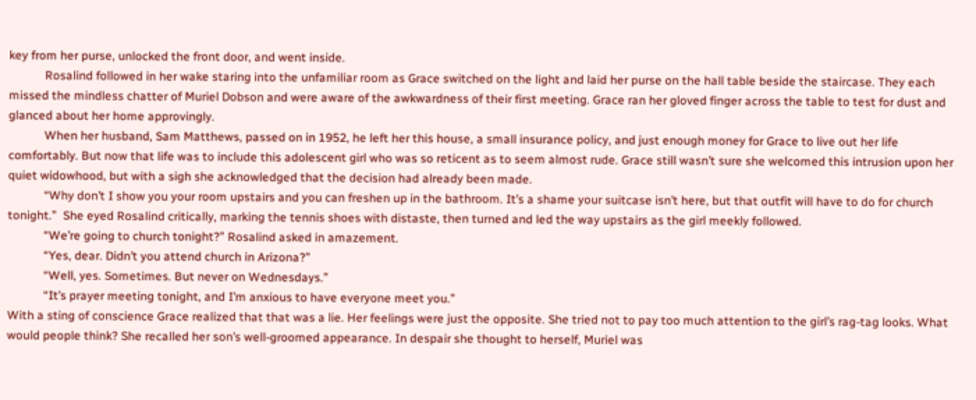key from her purse, unlocked the front door, and went inside.
            Rosalind followed in her wake staring into the unfamiliar room as Grace switched on the light and laid her purse on the hall table beside the staircase. They each missed the mindless chatter of Muriel Dobson and were aware of the awkwardness of their first meeting. Grace ran her gloved finger across the table to test for dust and glanced about her home approvingly.
            When her husband, Sam Matthews, passed on in 1952, he left her this house, a small insurance policy, and just enough money for Grace to live out her life comfortably. But now that life was to include this adolescent girl who was so reticent as to seem almost rude. Grace still wasn’t sure she welcomed this intrusion upon her quiet widowhood, but with a sigh she acknowledged that the decision had already been made.
            “Why don’t I show you your room upstairs and you can freshen up in the bathroom. It’s a shame your suitcase isn’t here, but that outfit will have to do for church tonight.”  She eyed Rosalind critically, marking the tennis shoes with distaste, then turned and led the way upstairs as the girl meekly followed.
            “We’re going to church tonight?” Rosalind asked in amazement.
            “Yes, dear. Didn’t you attend church in Arizona?”
            “Well, yes. Sometimes. But never on Wednesdays.”
            “It’s prayer meeting tonight, and I’m anxious to have everyone meet you.”
With a sting of conscience Grace realized that that was a lie. Her feelings were just the opposite. She tried not to pay too much attention to the girl’s rag-tag looks. What would people think? She recalled her son’s well-groomed appearance. In despair she thought to herself, Muriel was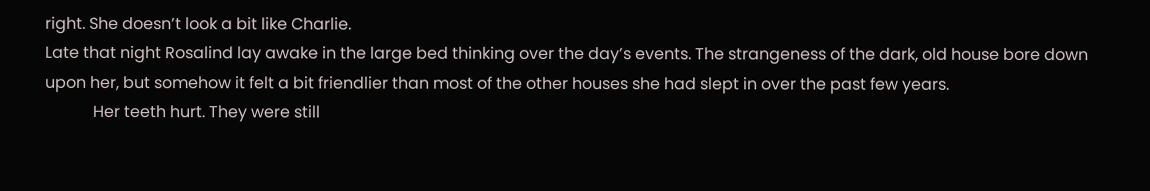right. She doesn’t look a bit like Charlie.
Late that night Rosalind lay awake in the large bed thinking over the day’s events. The strangeness of the dark, old house bore down upon her, but somehow it felt a bit friendlier than most of the other houses she had slept in over the past few years.
            Her teeth hurt. They were still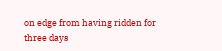on edge from having ridden for three days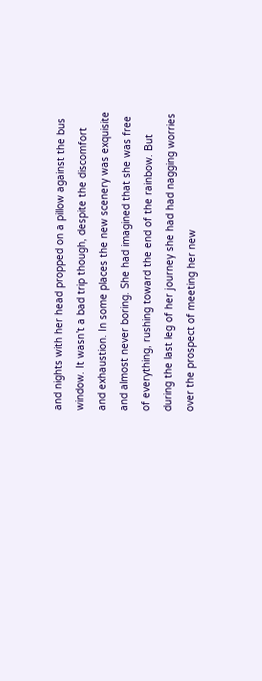and nights with her head propped on a pillow against the bus window. It wasn’t a bad trip though, despite the discomfort and exhaustion. In some places the new scenery was exquisite and almost never boring. She had imagined that she was free of everything, rushing toward the end of the rainbow. But during the last leg of her journey she had had nagging worries over the prospect of meeting her new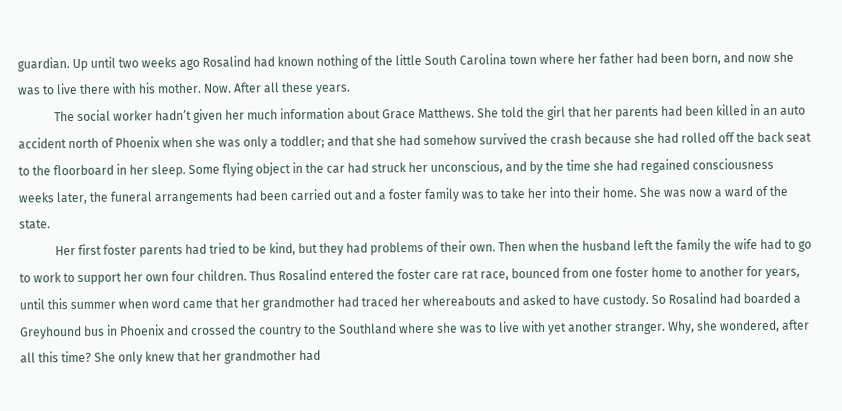guardian. Up until two weeks ago Rosalind had known nothing of the little South Carolina town where her father had been born, and now she was to live there with his mother. Now. After all these years.
            The social worker hadn’t given her much information about Grace Matthews. She told the girl that her parents had been killed in an auto accident north of Phoenix when she was only a toddler; and that she had somehow survived the crash because she had rolled off the back seat to the floorboard in her sleep. Some flying object in the car had struck her unconscious, and by the time she had regained consciousness weeks later, the funeral arrangements had been carried out and a foster family was to take her into their home. She was now a ward of the state.
            Her first foster parents had tried to be kind, but they had problems of their own. Then when the husband left the family the wife had to go to work to support her own four children. Thus Rosalind entered the foster care rat race, bounced from one foster home to another for years, until this summer when word came that her grandmother had traced her whereabouts and asked to have custody. So Rosalind had boarded a Greyhound bus in Phoenix and crossed the country to the Southland where she was to live with yet another stranger. Why, she wondered, after all this time? She only knew that her grandmother had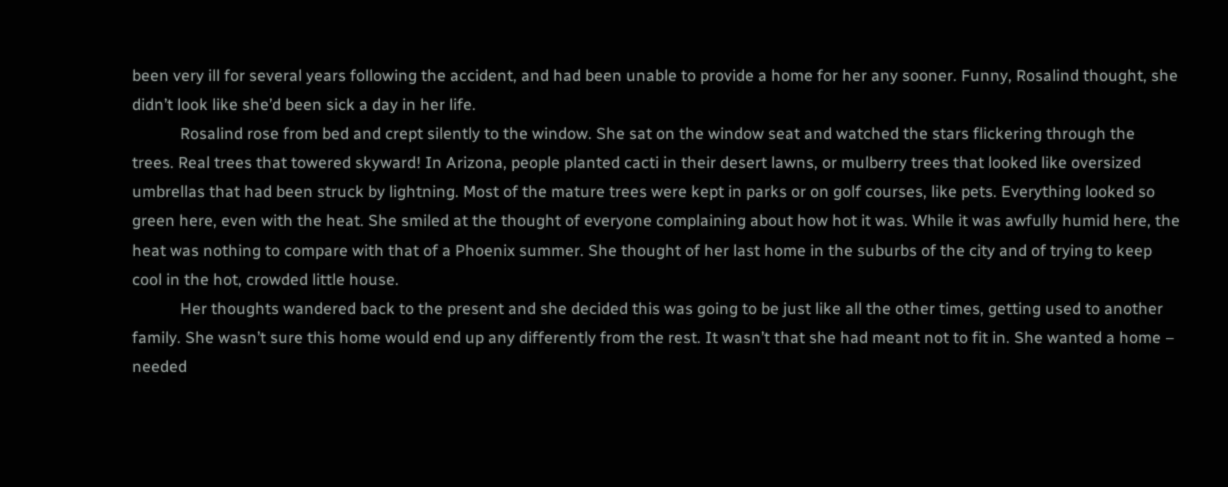been very ill for several years following the accident, and had been unable to provide a home for her any sooner. Funny, Rosalind thought, she didn’t look like she’d been sick a day in her life.
            Rosalind rose from bed and crept silently to the window. She sat on the window seat and watched the stars flickering through the trees. Real trees that towered skyward! In Arizona, people planted cacti in their desert lawns, or mulberry trees that looked like oversized umbrellas that had been struck by lightning. Most of the mature trees were kept in parks or on golf courses, like pets. Everything looked so green here, even with the heat. She smiled at the thought of everyone complaining about how hot it was. While it was awfully humid here, the heat was nothing to compare with that of a Phoenix summer. She thought of her last home in the suburbs of the city and of trying to keep cool in the hot, crowded little house.
            Her thoughts wandered back to the present and she decided this was going to be just like all the other times, getting used to another family. She wasn’t sure this home would end up any differently from the rest. It wasn’t that she had meant not to fit in. She wanted a home – needed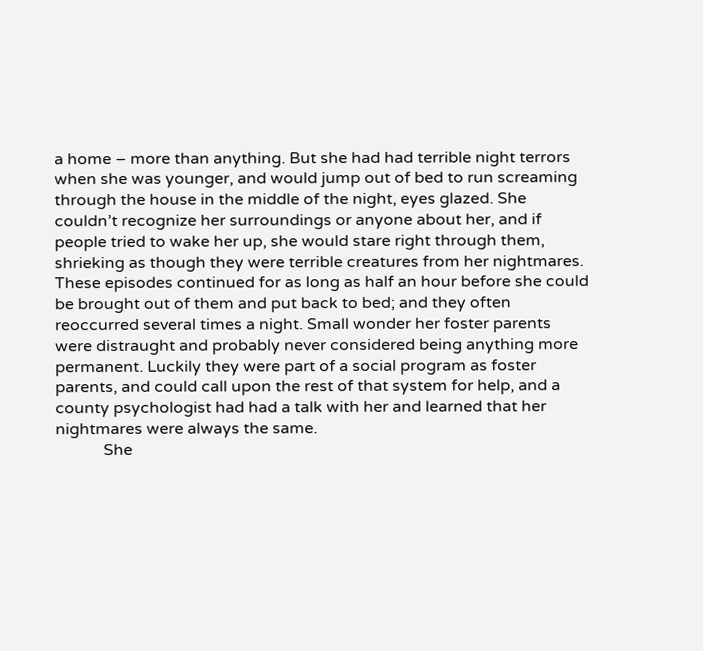a home – more than anything. But she had had terrible night terrors when she was younger, and would jump out of bed to run screaming through the house in the middle of the night, eyes glazed. She couldn’t recognize her surroundings or anyone about her, and if people tried to wake her up, she would stare right through them, shrieking as though they were terrible creatures from her nightmares. These episodes continued for as long as half an hour before she could be brought out of them and put back to bed; and they often reoccurred several times a night. Small wonder her foster parents were distraught and probably never considered being anything more permanent. Luckily they were part of a social program as foster parents, and could call upon the rest of that system for help, and a county psychologist had had a talk with her and learned that her nightmares were always the same.
            She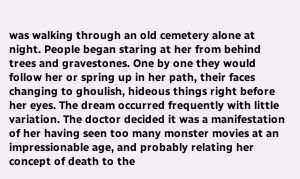was walking through an old cemetery alone at night. People began staring at her from behind trees and gravestones. One by one they would follow her or spring up in her path, their faces changing to ghoulish, hideous things right before her eyes. The dream occurred frequently with little variation. The doctor decided it was a manifestation of her having seen too many monster movies at an impressionable age, and probably relating her concept of death to the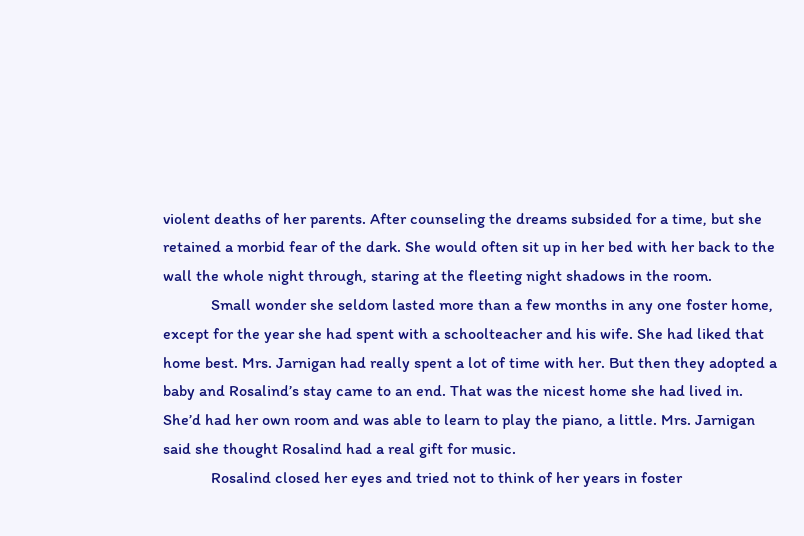violent deaths of her parents. After counseling the dreams subsided for a time, but she retained a morbid fear of the dark. She would often sit up in her bed with her back to the wall the whole night through, staring at the fleeting night shadows in the room.
            Small wonder she seldom lasted more than a few months in any one foster home, except for the year she had spent with a schoolteacher and his wife. She had liked that home best. Mrs. Jarnigan had really spent a lot of time with her. But then they adopted a baby and Rosalind’s stay came to an end. That was the nicest home she had lived in. She’d had her own room and was able to learn to play the piano, a little. Mrs. Jarnigan said she thought Rosalind had a real gift for music.
            Rosalind closed her eyes and tried not to think of her years in foster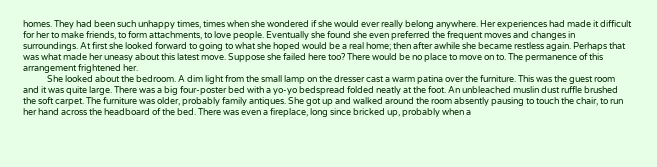homes. They had been such unhappy times, times when she wondered if she would ever really belong anywhere. Her experiences had made it difficult for her to make friends, to form attachments, to love people. Eventually she found she even preferred the frequent moves and changes in surroundings. At first she looked forward to going to what she hoped would be a real home; then after awhile she became restless again. Perhaps that was what made her uneasy about this latest move. Suppose she failed here too? There would be no place to move on to. The permanence of this arrangement frightened her.
            She looked about the bedroom. A dim light from the small lamp on the dresser cast a warm patina over the furniture. This was the guest room and it was quite large. There was a big four-poster bed with a yo-yo bedspread folded neatly at the foot. An unbleached muslin dust ruffle brushed the soft carpet. The furniture was older, probably family antiques. She got up and walked around the room absently pausing to touch the chair, to run her hand across the headboard of the bed. There was even a fireplace, long since bricked up, probably when a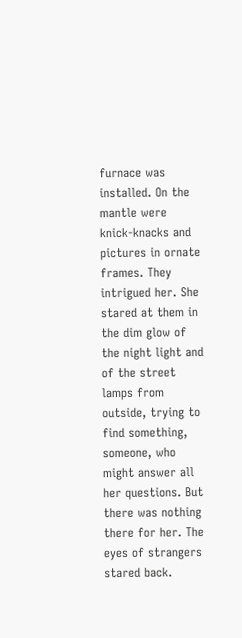furnace was installed. On the mantle were knick-knacks and pictures in ornate frames. They intrigued her. She stared at them in the dim glow of the night light and of the street lamps from outside, trying to find something, someone, who might answer all her questions. But there was nothing there for her. The eyes of strangers stared back.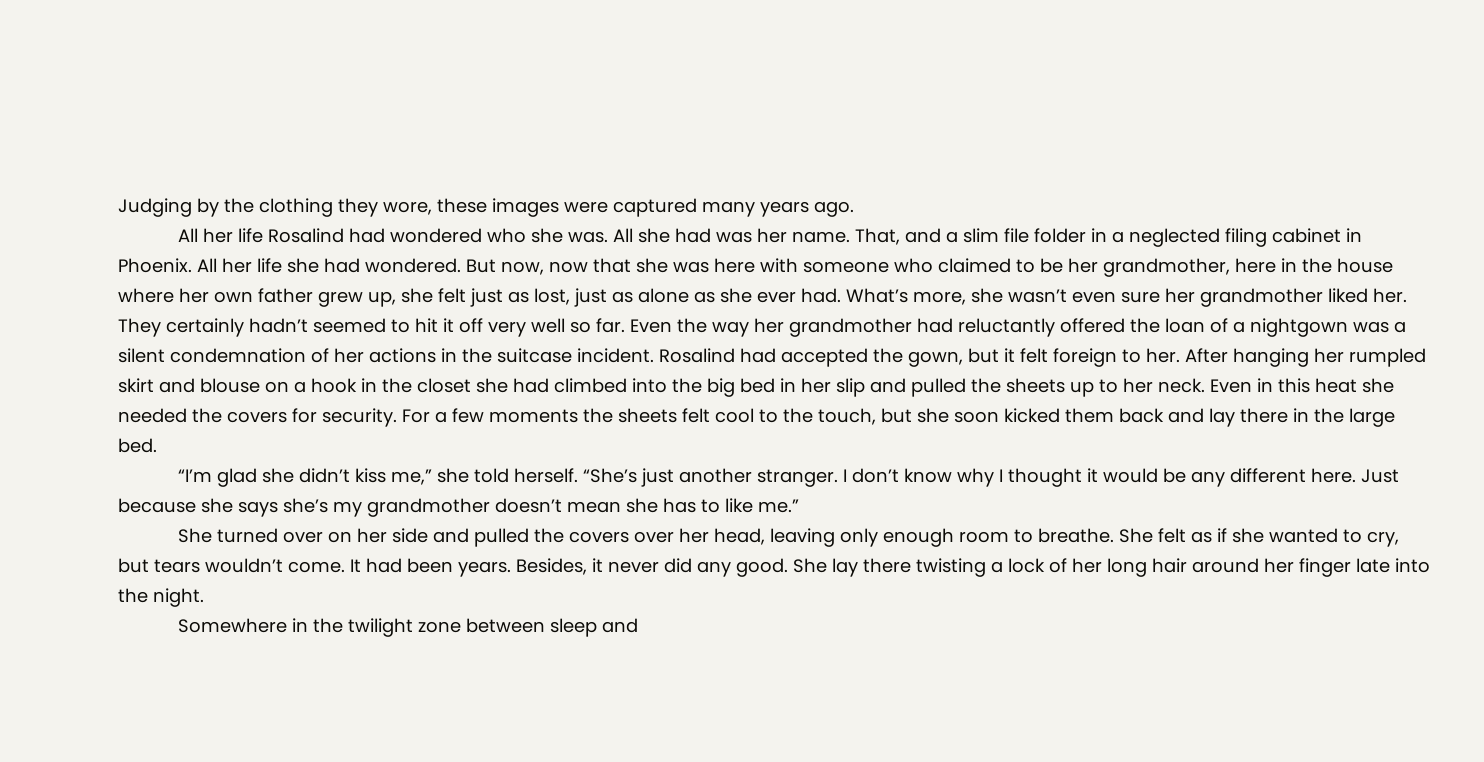Judging by the clothing they wore, these images were captured many years ago.
            All her life Rosalind had wondered who she was. All she had was her name. That, and a slim file folder in a neglected filing cabinet in Phoenix. All her life she had wondered. But now, now that she was here with someone who claimed to be her grandmother, here in the house where her own father grew up, she felt just as lost, just as alone as she ever had. What’s more, she wasn’t even sure her grandmother liked her. They certainly hadn’t seemed to hit it off very well so far. Even the way her grandmother had reluctantly offered the loan of a nightgown was a silent condemnation of her actions in the suitcase incident. Rosalind had accepted the gown, but it felt foreign to her. After hanging her rumpled skirt and blouse on a hook in the closet she had climbed into the big bed in her slip and pulled the sheets up to her neck. Even in this heat she needed the covers for security. For a few moments the sheets felt cool to the touch, but she soon kicked them back and lay there in the large bed.
            “I’m glad she didn’t kiss me,” she told herself. “She’s just another stranger. I don’t know why I thought it would be any different here. Just because she says she’s my grandmother doesn’t mean she has to like me.”
            She turned over on her side and pulled the covers over her head, leaving only enough room to breathe. She felt as if she wanted to cry, but tears wouldn’t come. It had been years. Besides, it never did any good. She lay there twisting a lock of her long hair around her finger late into the night.
            Somewhere in the twilight zone between sleep and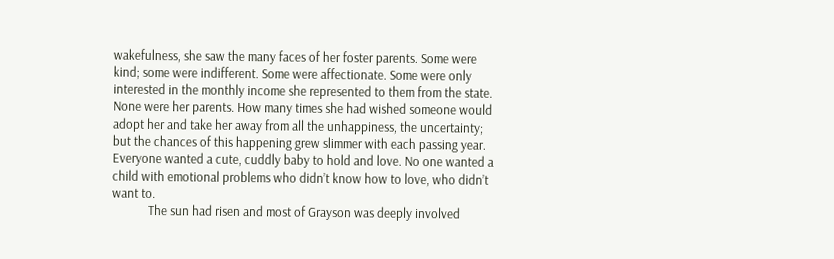wakefulness, she saw the many faces of her foster parents. Some were kind; some were indifferent. Some were affectionate. Some were only interested in the monthly income she represented to them from the state. None were her parents. How many times she had wished someone would adopt her and take her away from all the unhappiness, the uncertainty; but the chances of this happening grew slimmer with each passing year. Everyone wanted a cute, cuddly baby to hold and love. No one wanted a child with emotional problems who didn’t know how to love, who didn’t want to.
            The sun had risen and most of Grayson was deeply involved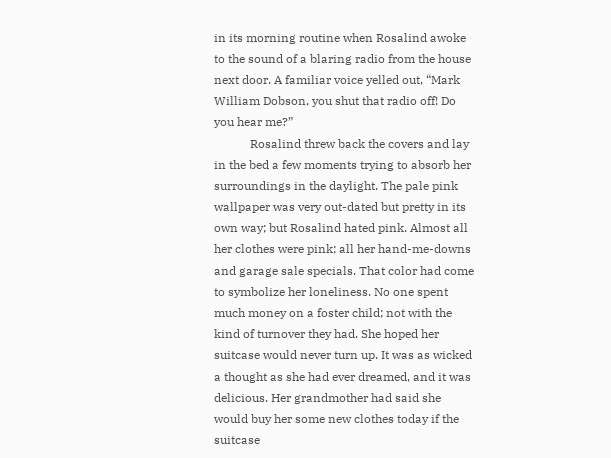in its morning routine when Rosalind awoke to the sound of a blaring radio from the house next door. A familiar voice yelled out, “Mark William Dobson, you shut that radio off! Do you hear me?”
            Rosalind threw back the covers and lay in the bed a few moments trying to absorb her surroundings in the daylight. The pale pink wallpaper was very out-dated but pretty in its own way; but Rosalind hated pink. Almost all her clothes were pink; all her hand-me-downs and garage sale specials. That color had come to symbolize her loneliness. No one spent much money on a foster child; not with the kind of turnover they had. She hoped her suitcase would never turn up. It was as wicked a thought as she had ever dreamed, and it was delicious. Her grandmother had said she would buy her some new clothes today if the suitcase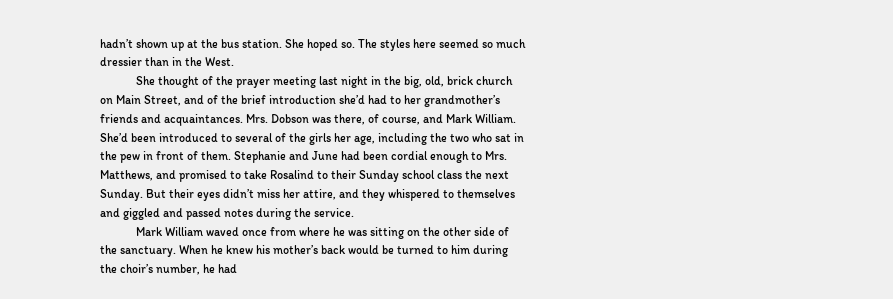hadn’t shown up at the bus station. She hoped so. The styles here seemed so much dressier than in the West.
            She thought of the prayer meeting last night in the big, old, brick church on Main Street, and of the brief introduction she’d had to her grandmother’s friends and acquaintances. Mrs. Dobson was there, of course, and Mark William. She’d been introduced to several of the girls her age, including the two who sat in the pew in front of them. Stephanie and June had been cordial enough to Mrs. Matthews, and promised to take Rosalind to their Sunday school class the next Sunday. But their eyes didn’t miss her attire, and they whispered to themselves and giggled and passed notes during the service.
            Mark William waved once from where he was sitting on the other side of the sanctuary. When he knew his mother’s back would be turned to him during the choir’s number, he had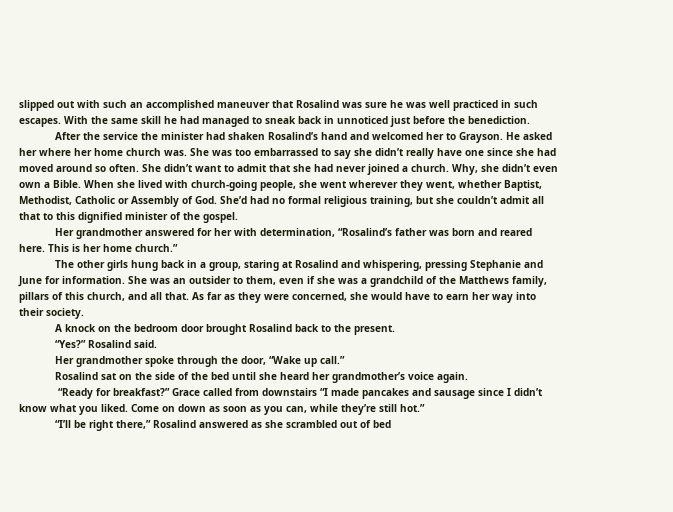slipped out with such an accomplished maneuver that Rosalind was sure he was well practiced in such escapes. With the same skill he had managed to sneak back in unnoticed just before the benediction.
            After the service the minister had shaken Rosalind’s hand and welcomed her to Grayson. He asked her where her home church was. She was too embarrassed to say she didn’t really have one since she had moved around so often. She didn’t want to admit that she had never joined a church. Why, she didn’t even own a Bible. When she lived with church-going people, she went wherever they went, whether Baptist, Methodist, Catholic or Assembly of God. She’d had no formal religious training, but she couldn’t admit all that to this dignified minister of the gospel.
            Her grandmother answered for her with determination, “Rosalind’s father was born and reared here. This is her home church.”
            The other girls hung back in a group, staring at Rosalind and whispering, pressing Stephanie and June for information. She was an outsider to them, even if she was a grandchild of the Matthews family, pillars of this church, and all that. As far as they were concerned, she would have to earn her way into their society.
            A knock on the bedroom door brought Rosalind back to the present.
            “Yes?” Rosalind said.
            Her grandmother spoke through the door, “Wake up call.”
            Rosalind sat on the side of the bed until she heard her grandmother’s voice again.
             “Ready for breakfast?” Grace called from downstairs “I made pancakes and sausage since I didn’t know what you liked. Come on down as soon as you can, while they’re still hot.”
            “I’ll be right there,” Rosalind answered as she scrambled out of bed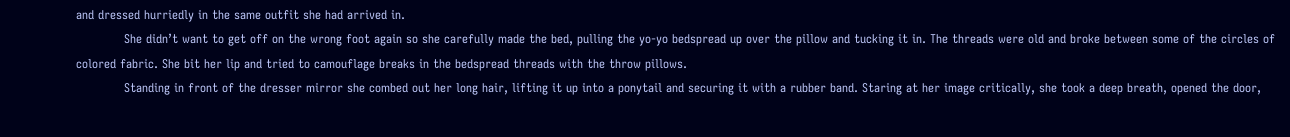and dressed hurriedly in the same outfit she had arrived in.
            She didn’t want to get off on the wrong foot again so she carefully made the bed, pulling the yo-yo bedspread up over the pillow and tucking it in. The threads were old and broke between some of the circles of colored fabric. She bit her lip and tried to camouflage breaks in the bedspread threads with the throw pillows.
            Standing in front of the dresser mirror she combed out her long hair, lifting it up into a ponytail and securing it with a rubber band. Staring at her image critically, she took a deep breath, opened the door,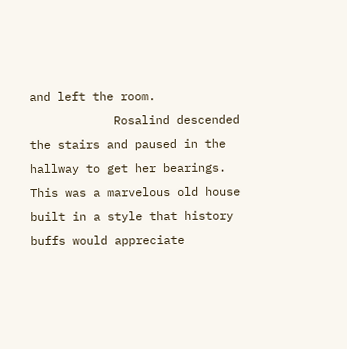and left the room.
            Rosalind descended the stairs and paused in the hallway to get her bearings. This was a marvelous old house built in a style that history buffs would appreciate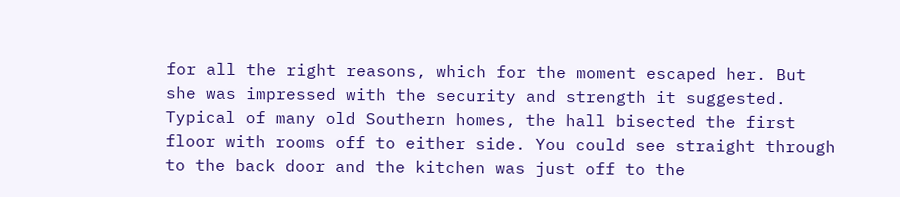for all the right reasons, which for the moment escaped her. But she was impressed with the security and strength it suggested. Typical of many old Southern homes, the hall bisected the first floor with rooms off to either side. You could see straight through to the back door and the kitchen was just off to the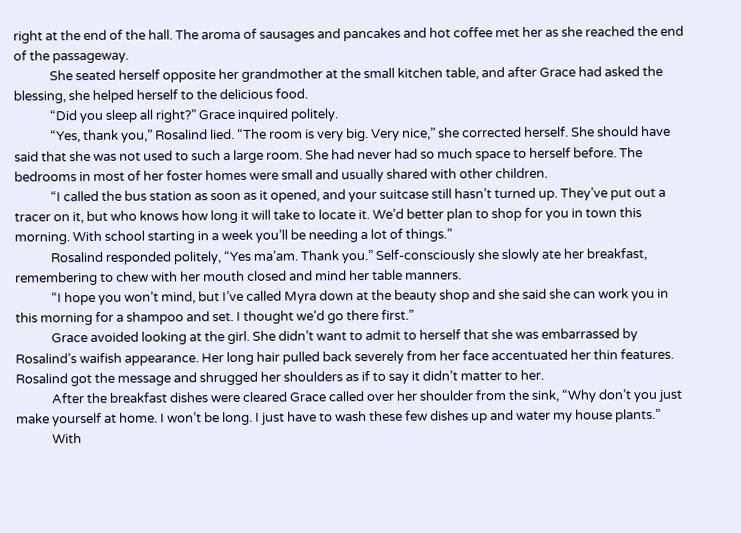right at the end of the hall. The aroma of sausages and pancakes and hot coffee met her as she reached the end of the passageway.
            She seated herself opposite her grandmother at the small kitchen table, and after Grace had asked the blessing, she helped herself to the delicious food.
            “Did you sleep all right?” Grace inquired politely.
            “Yes, thank you,” Rosalind lied. “The room is very big. Very nice,” she corrected herself. She should have said that she was not used to such a large room. She had never had so much space to herself before. The bedrooms in most of her foster homes were small and usually shared with other children.
            “I called the bus station as soon as it opened, and your suitcase still hasn’t turned up. They’ve put out a tracer on it, but who knows how long it will take to locate it. We’d better plan to shop for you in town this morning. With school starting in a week you’ll be needing a lot of things.”
            Rosalind responded politely, “Yes ma’am. Thank you.” Self-consciously she slowly ate her breakfast, remembering to chew with her mouth closed and mind her table manners.
            “I hope you won’t mind, but I’ve called Myra down at the beauty shop and she said she can work you in this morning for a shampoo and set. I thought we’d go there first.”
            Grace avoided looking at the girl. She didn’t want to admit to herself that she was embarrassed by Rosalind’s waifish appearance. Her long hair pulled back severely from her face accentuated her thin features. Rosalind got the message and shrugged her shoulders as if to say it didn’t matter to her.
            After the breakfast dishes were cleared Grace called over her shoulder from the sink, “Why don’t you just make yourself at home. I won’t be long. I just have to wash these few dishes up and water my house plants.”
            With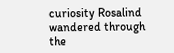curiosity Rosalind wandered through the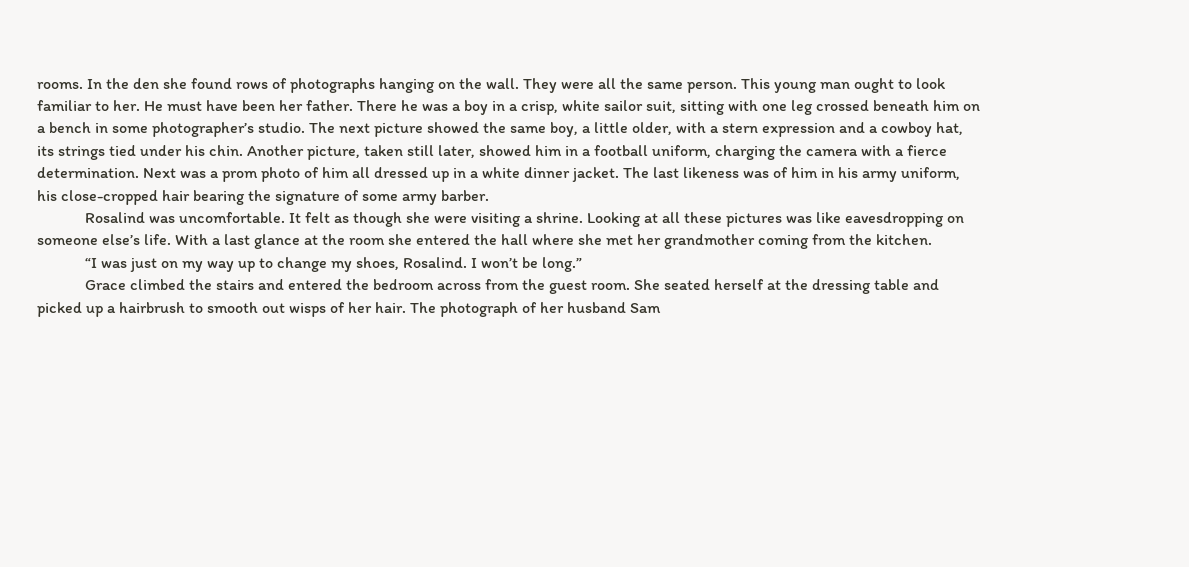rooms. In the den she found rows of photographs hanging on the wall. They were all the same person. This young man ought to look familiar to her. He must have been her father. There he was a boy in a crisp, white sailor suit, sitting with one leg crossed beneath him on a bench in some photographer’s studio. The next picture showed the same boy, a little older, with a stern expression and a cowboy hat, its strings tied under his chin. Another picture, taken still later, showed him in a football uniform, charging the camera with a fierce determination. Next was a prom photo of him all dressed up in a white dinner jacket. The last likeness was of him in his army uniform, his close-cropped hair bearing the signature of some army barber.
            Rosalind was uncomfortable. It felt as though she were visiting a shrine. Looking at all these pictures was like eavesdropping on someone else’s life. With a last glance at the room she entered the hall where she met her grandmother coming from the kitchen.
            “I was just on my way up to change my shoes, Rosalind. I won’t be long.”
            Grace climbed the stairs and entered the bedroom across from the guest room. She seated herself at the dressing table and picked up a hairbrush to smooth out wisps of her hair. The photograph of her husband Sam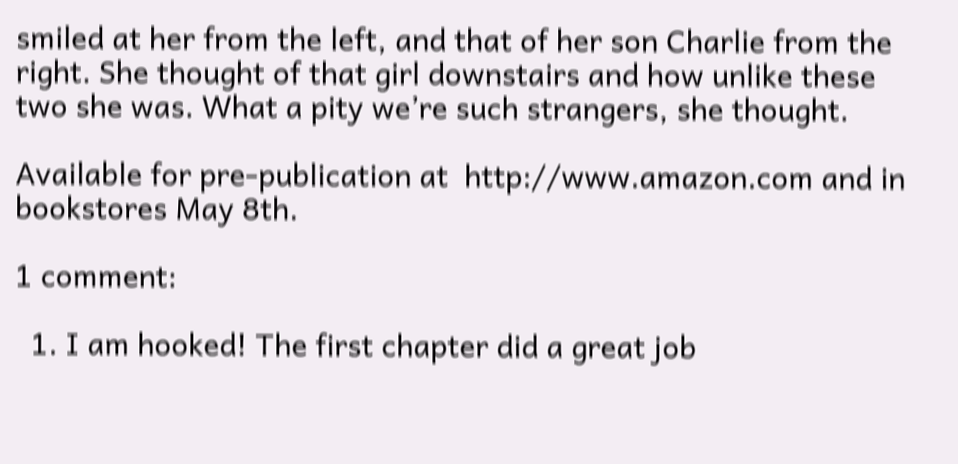smiled at her from the left, and that of her son Charlie from the right. She thought of that girl downstairs and how unlike these two she was. What a pity we’re such strangers, she thought.

Available for pre-publication at  http://www.amazon.com and in bookstores May 8th.

1 comment:

  1. I am hooked! The first chapter did a great job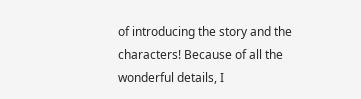of introducing the story and the characters! Because of all the wonderful details, I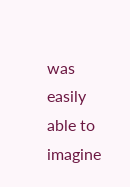was easily able to imagine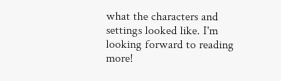what the characters and settings looked like. I'm looking forward to reading more!